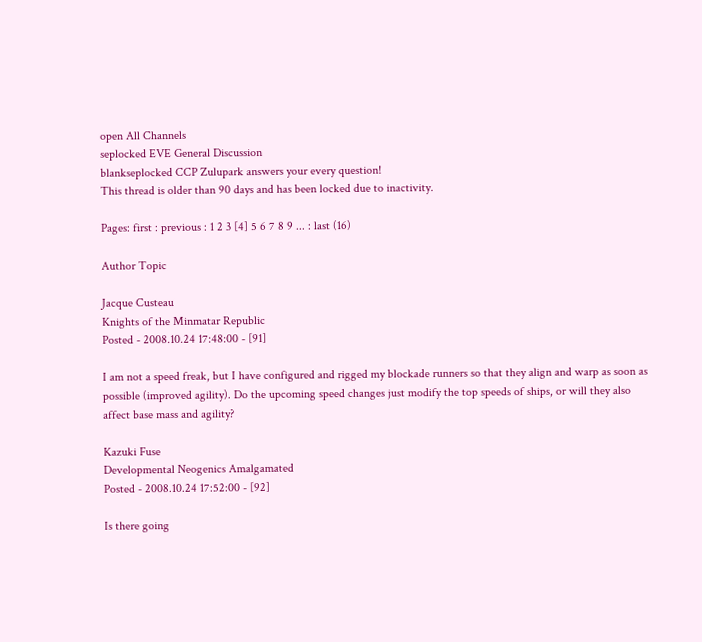open All Channels
seplocked EVE General Discussion
blankseplocked CCP Zulupark answers your every question!
This thread is older than 90 days and has been locked due to inactivity.

Pages: first : previous : 1 2 3 [4] 5 6 7 8 9 ... : last (16)

Author Topic

Jacque Custeau
Knights of the Minmatar Republic
Posted - 2008.10.24 17:48:00 - [91]

I am not a speed freak, but I have configured and rigged my blockade runners so that they align and warp as soon as possible (improved agility). Do the upcoming speed changes just modify the top speeds of ships, or will they also affect base mass and agility?

Kazuki Fuse
Developmental Neogenics Amalgamated
Posted - 2008.10.24 17:52:00 - [92]

Is there going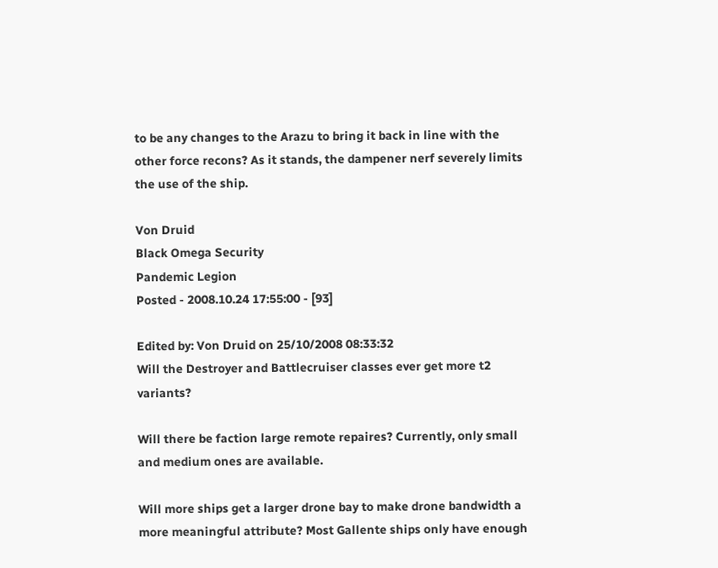to be any changes to the Arazu to bring it back in line with the other force recons? As it stands, the dampener nerf severely limits the use of the ship.

Von Druid
Black Omega Security
Pandemic Legion
Posted - 2008.10.24 17:55:00 - [93]

Edited by: Von Druid on 25/10/2008 08:33:32
Will the Destroyer and Battlecruiser classes ever get more t2 variants?

Will there be faction large remote repaires? Currently, only small and medium ones are available.

Will more ships get a larger drone bay to make drone bandwidth a more meaningful attribute? Most Gallente ships only have enough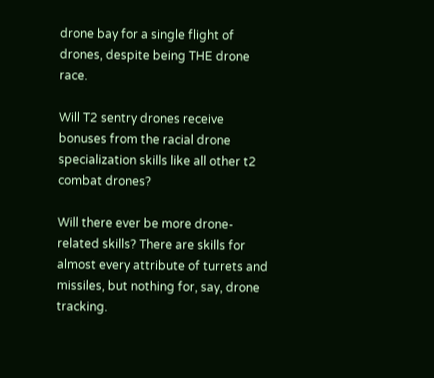drone bay for a single flight of drones, despite being THE drone race.

Will T2 sentry drones receive bonuses from the racial drone specialization skills like all other t2 combat drones?

Will there ever be more drone-related skills? There are skills for almost every attribute of turrets and missiles, but nothing for, say, drone tracking.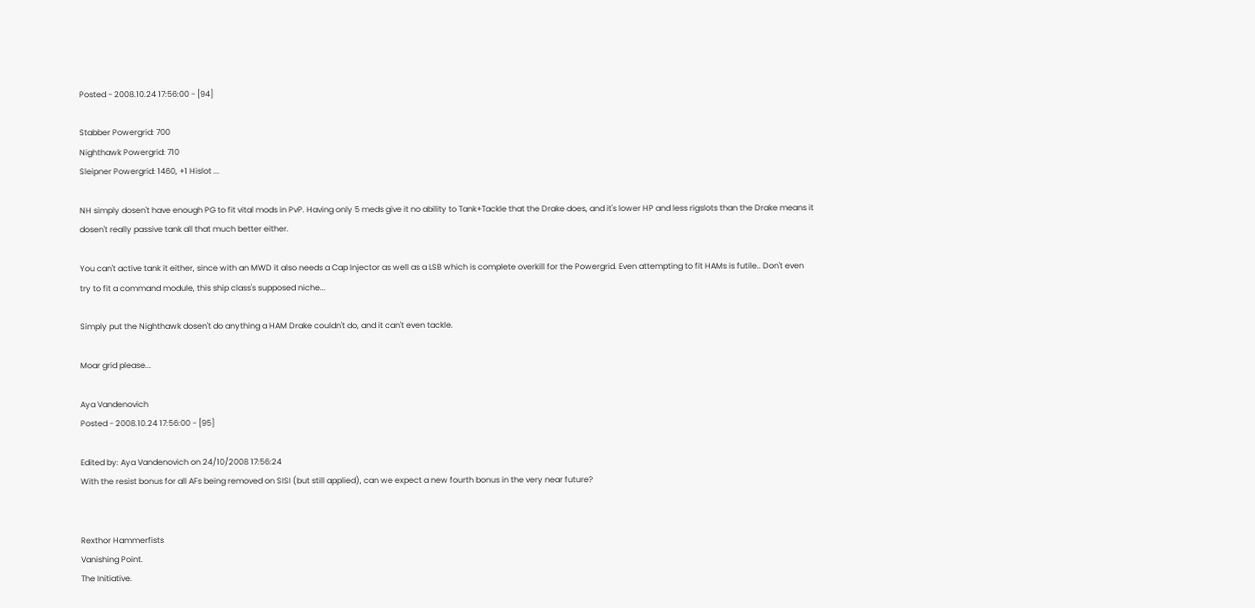Posted - 2008.10.24 17:56:00 - [94]

Stabber Powergrid: 700
Nighthawk Powergrid: 710
Sleipner Powergrid: 1460, +1 Hislot ...

NH simply dosen't have enough PG to fit vital mods in PvP. Having only 5 meds give it no ability to Tank+Tackle that the Drake does, and it's lower HP and less rigslots than the Drake means it dosen't really passive tank all that much better either.

You can't active tank it either, since with an MWD it also needs a Cap Injector as well as a LSB which is complete overkill for the Powergrid. Even attempting to fit HAMs is futile.. Don't even try to fit a command module, this ship class's supposed niche...

Simply put the Nighthawk dosen't do anything a HAM Drake couldn't do, and it can't even tackle.

Moar grid please...

Aya Vandenovich
Posted - 2008.10.24 17:56:00 - [95]

Edited by: Aya Vandenovich on 24/10/2008 17:56:24
With the resist bonus for all AFs being removed on SISI (but still applied), can we expect a new fourth bonus in the very near future?


Rexthor Hammerfists
Vanishing Point.
The Initiative.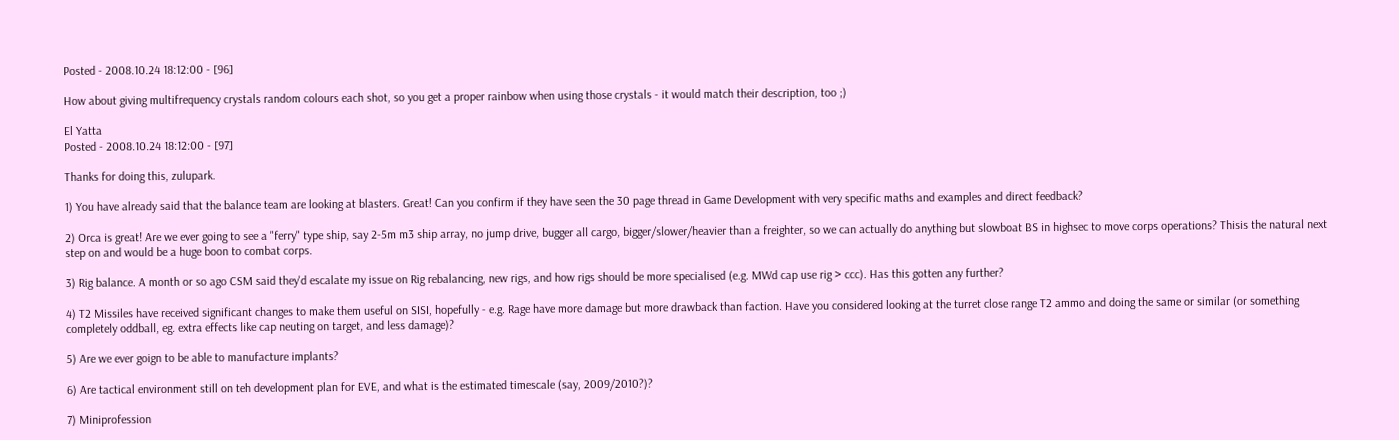Posted - 2008.10.24 18:12:00 - [96]

How about giving multifrequency crystals random colours each shot, so you get a proper rainbow when using those crystals - it would match their description, too ;)

El Yatta
Posted - 2008.10.24 18:12:00 - [97]

Thanks for doing this, zulupark.

1) You have already said that the balance team are looking at blasters. Great! Can you confirm if they have seen the 30 page thread in Game Development with very specific maths and examples and direct feedback?

2) Orca is great! Are we ever going to see a "ferry" type ship, say 2-5m m3 ship array, no jump drive, bugger all cargo, bigger/slower/heavier than a freighter, so we can actually do anything but slowboat BS in highsec to move corps operations? Thisis the natural next step on and would be a huge boon to combat corps.

3) Rig balance. A month or so ago CSM said they'd escalate my issue on Rig rebalancing, new rigs, and how rigs should be more specialised (e.g. MWd cap use rig > ccc). Has this gotten any further?

4) T2 Missiles have received significant changes to make them useful on SISI, hopefully - e.g. Rage have more damage but more drawback than faction. Have you considered looking at the turret close range T2 ammo and doing the same or similar (or something completely oddball, eg. extra effects like cap neuting on target, and less damage)?

5) Are we ever goign to be able to manufacture implants?

6) Are tactical environment still on teh development plan for EVE, and what is the estimated timescale (say, 2009/2010?)?

7) Miniprofession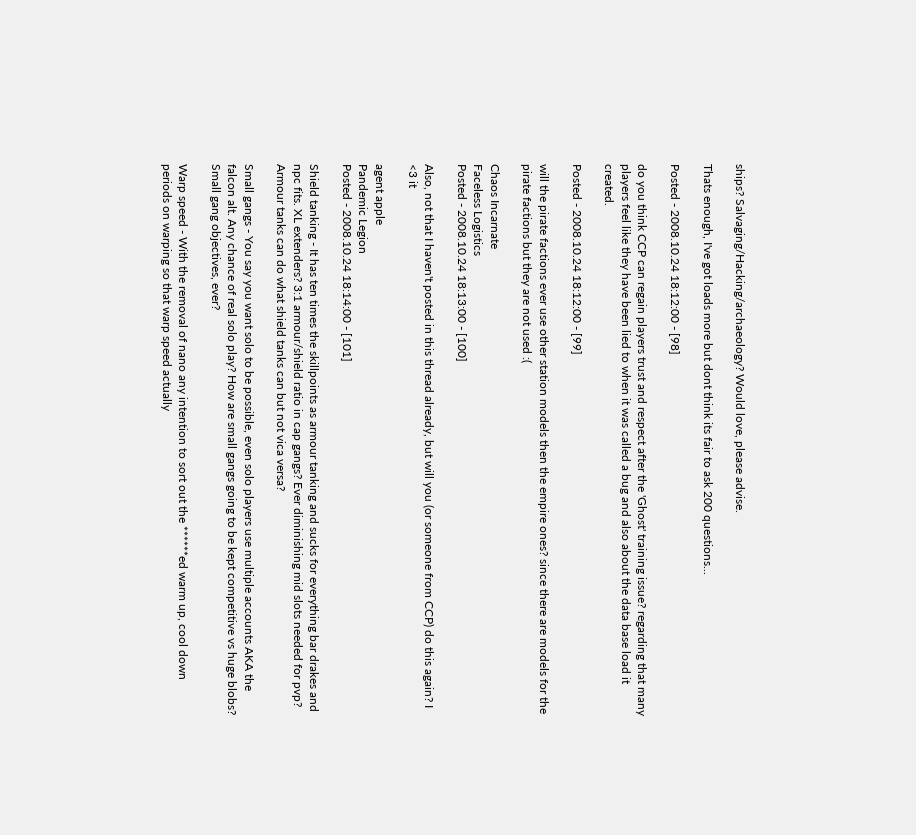ships? Salvaging/Hacking/archaeology? Would love, please advise.

Thats enough, I've got loads more but dont think its fair to ask 200 questions...

Posted - 2008.10.24 18:12:00 - [98]

do you think CCP can regain players trust and respect after the 'Ghost' training issue? regarding that many players feel like they have been lied to when it was called a bug and also about the data base load it created.

Posted - 2008.10.24 18:12:00 - [99]

will the pirate factions ever use other station models then the empire ones? since there are models for the pirate factions but they are not used :(

Chaos Incarnate
Faceless Logistics
Posted - 2008.10.24 18:13:00 - [100]

Also, not that I haven't posted in this thread already, but will you (or someone from CCP) do this again? I <3 it

agent apple
Pandemic Legion
Posted - 2008.10.24 18:14:00 - [101]

Shield tanking - It has ten times the skillpoints as armour tanking and sucks for everything bar drakes and npc fits. XL extenders? 3:1 armour/shield ratio in cap gangs? Ever diminishing mid slots needed for pvp? Armour tanks can do what shield tanks can but not vica versa?

Small gangs - You say you want solo to be possible, even solo players use multiple accounts AKA the falcon alt. Any chance of real solo play? How are small gangs going to be kept competitive vs huge blobs? Small gang objectives, ever?

Warp speed - With the removal of nano any intention to sort out the ******ed warm up, cool down periods on warping so that warp speed actually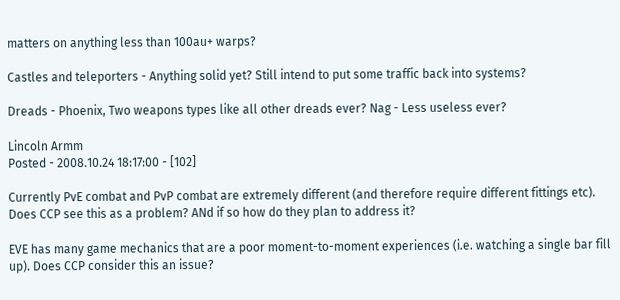matters on anything less than 100au+ warps?

Castles and teleporters - Anything solid yet? Still intend to put some traffic back into systems?

Dreads - Phoenix, Two weapons types like all other dreads ever? Nag - Less useless ever?

Lincoln Armm
Posted - 2008.10.24 18:17:00 - [102]

Currently PvE combat and PvP combat are extremely different (and therefore require different fittings etc). Does CCP see this as a problem? ANd if so how do they plan to address it?

EVE has many game mechanics that are a poor moment-to-moment experiences (i.e. watching a single bar fill up). Does CCP consider this an issue?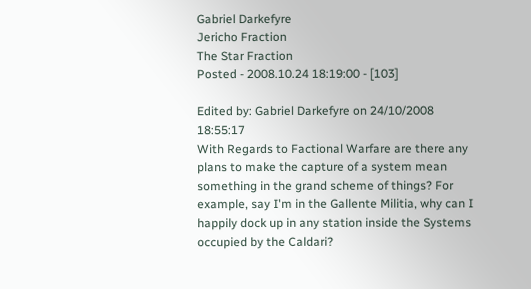Gabriel Darkefyre
Jericho Fraction
The Star Fraction
Posted - 2008.10.24 18:19:00 - [103]

Edited by: Gabriel Darkefyre on 24/10/2008 18:55:17
With Regards to Factional Warfare are there any plans to make the capture of a system mean something in the grand scheme of things? For example, say I'm in the Gallente Militia, why can I happily dock up in any station inside the Systems occupied by the Caldari?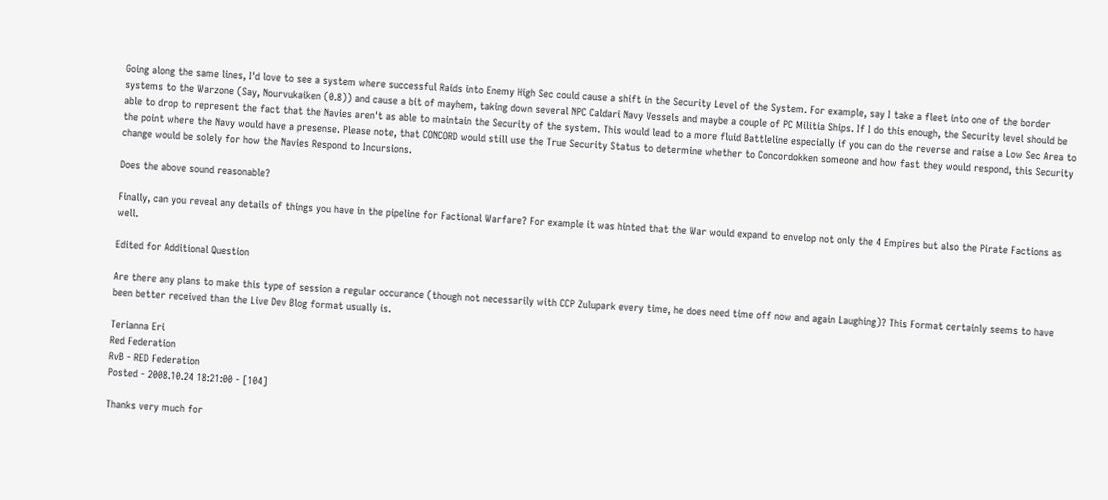Going along the same lines, I'd love to see a system where successful Raids into Enemy High Sec could cause a shift in the Security Level of the System. For example, say I take a fleet into one of the border systems to the Warzone (Say, Nourvukaiken (0.8)) and cause a bit of mayhem, taking down several NPC Caldari Navy Vessels and maybe a couple of PC Militia Ships. If I do this enough, the Security level should be able to drop to represent the fact that the Navies aren't as able to maintain the Security of the system. This would lead to a more fluid Battleline especially if you can do the reverse and raise a Low Sec Area to the point where the Navy would have a presense. Please note, that CONCORD would still use the True Security Status to determine whether to Concordokken someone and how fast they would respond, this Security change would be solely for how the Navies Respond to Incursions.

Does the above sound reasonable?

Finally, can you reveal any details of things you have in the pipeline for Factional Warfare? For example it was hinted that the War would expand to envelop not only the 4 Empires but also the Pirate Factions as well.

Edited for Additional Question

Are there any plans to make this type of session a regular occurance (though not necessarily with CCP Zulupark every time, he does need time off now and again Laughing)? This Format certainly seems to have been better received than the Live Dev Blog format usually is.

Terianna Eri
Red Federation
RvB - RED Federation
Posted - 2008.10.24 18:21:00 - [104]

Thanks very much for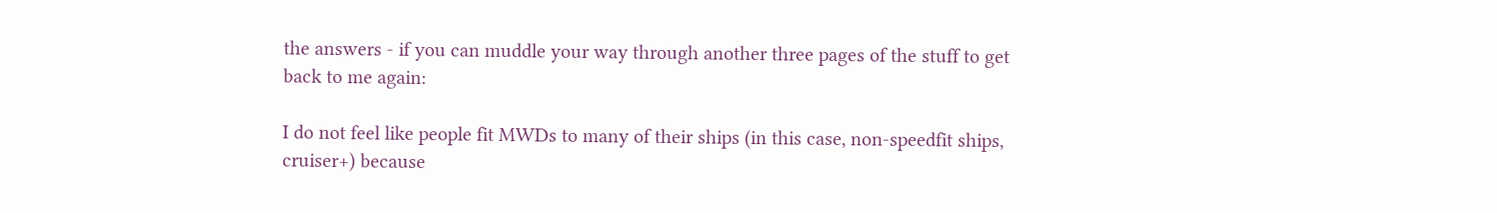the answers - if you can muddle your way through another three pages of the stuff to get back to me again:

I do not feel like people fit MWDs to many of their ships (in this case, non-speedfit ships, cruiser+) because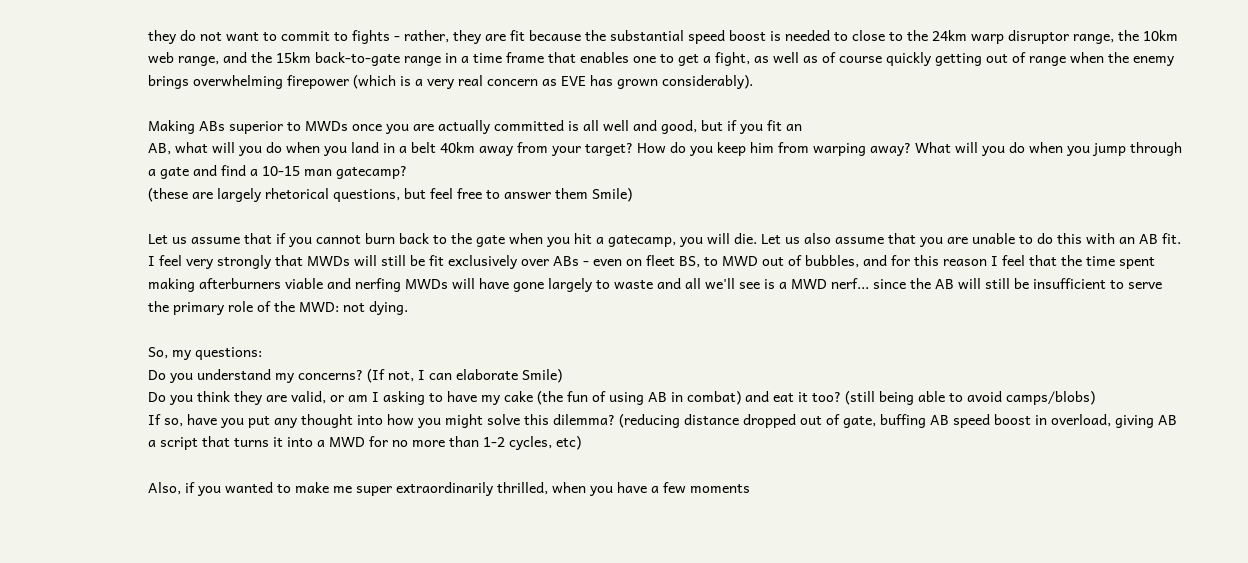they do not want to commit to fights - rather, they are fit because the substantial speed boost is needed to close to the 24km warp disruptor range, the 10km web range, and the 15km back-to-gate range in a time frame that enables one to get a fight, as well as of course quickly getting out of range when the enemy brings overwhelming firepower (which is a very real concern as EVE has grown considerably).

Making ABs superior to MWDs once you are actually committed is all well and good, but if you fit an
AB, what will you do when you land in a belt 40km away from your target? How do you keep him from warping away? What will you do when you jump through a gate and find a 10-15 man gatecamp?
(these are largely rhetorical questions, but feel free to answer them Smile)

Let us assume that if you cannot burn back to the gate when you hit a gatecamp, you will die. Let us also assume that you are unable to do this with an AB fit. I feel very strongly that MWDs will still be fit exclusively over ABs - even on fleet BS, to MWD out of bubbles, and for this reason I feel that the time spent making afterburners viable and nerfing MWDs will have gone largely to waste and all we'll see is a MWD nerf... since the AB will still be insufficient to serve the primary role of the MWD: not dying.

So, my questions:
Do you understand my concerns? (If not, I can elaborate Smile)
Do you think they are valid, or am I asking to have my cake (the fun of using AB in combat) and eat it too? (still being able to avoid camps/blobs)
If so, have you put any thought into how you might solve this dilemma? (reducing distance dropped out of gate, buffing AB speed boost in overload, giving AB a script that turns it into a MWD for no more than 1-2 cycles, etc)

Also, if you wanted to make me super extraordinarily thrilled, when you have a few moments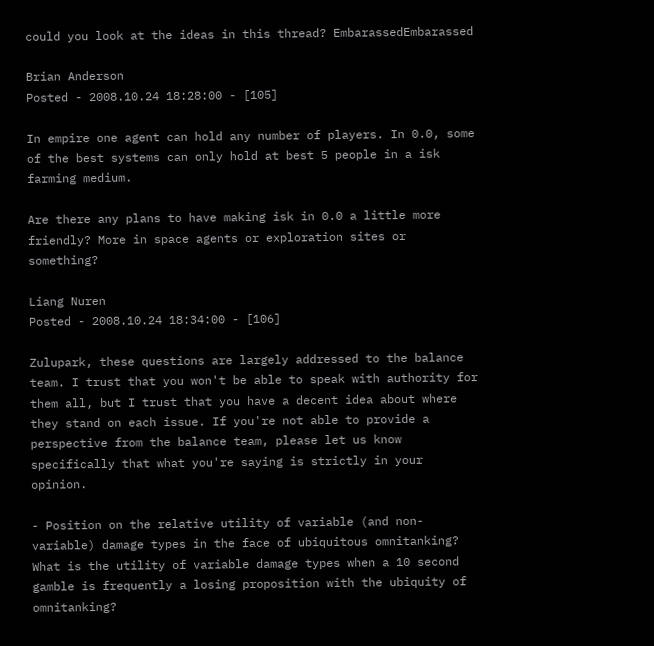could you look at the ideas in this thread? EmbarassedEmbarassed

Brian Anderson
Posted - 2008.10.24 18:28:00 - [105]

In empire one agent can hold any number of players. In 0.0, some of the best systems can only hold at best 5 people in a isk farming medium.

Are there any plans to have making isk in 0.0 a little more friendly? More in space agents or exploration sites or something?

Liang Nuren
Posted - 2008.10.24 18:34:00 - [106]

Zulupark, these questions are largely addressed to the balance team. I trust that you won't be able to speak with authority for them all, but I trust that you have a decent idea about where they stand on each issue. If you're not able to provide a perspective from the balance team, please let us know specifically that what you're saying is strictly in your opinion.

- Position on the relative utility of variable (and non-variable) damage types in the face of ubiquitous omnitanking? What is the utility of variable damage types when a 10 second gamble is frequently a losing proposition with the ubiquity of omnitanking?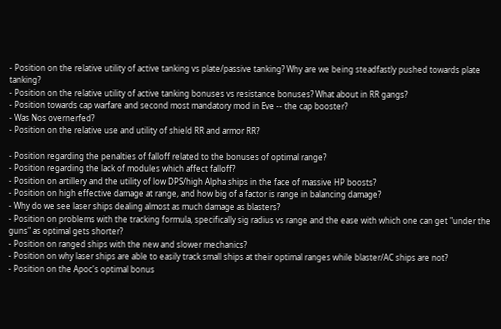- Position on the relative utility of active tanking vs plate/passive tanking? Why are we being steadfastly pushed towards plate tanking?
- Position on the relative utility of active tanking bonuses vs resistance bonuses? What about in RR gangs?
- Position towards cap warfare and second most mandatory mod in Eve -- the cap booster?
- Was Nos overnerfed?
- Position on the relative use and utility of shield RR and armor RR?

- Position regarding the penalties of falloff related to the bonuses of optimal range?
- Position regarding the lack of modules which affect falloff?
- Position on artillery and the utility of low DPS/high Alpha ships in the face of massive HP boosts?
- Position on high effective damage at range, and how big of a factor is range in balancing damage?
- Why do we see laser ships dealing almost as much damage as blasters?
- Position on problems with the tracking formula, specifically sig radius vs range and the ease with which one can get "under the guns" as optimal gets shorter?
- Position on ranged ships with the new and slower mechanics?
- Position on why laser ships are able to easily track small ships at their optimal ranges while blaster/AC ships are not?
- Position on the Apoc's optimal bonus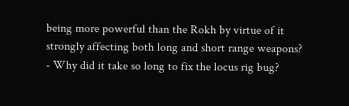being more powerful than the Rokh by virtue of it strongly affecting both long and short range weapons?
- Why did it take so long to fix the locus rig bug?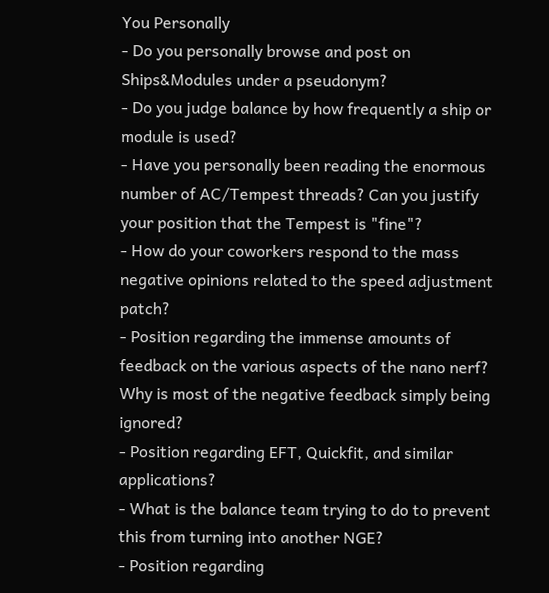You Personally
- Do you personally browse and post on Ships&Modules under a pseudonym?
- Do you judge balance by how frequently a ship or module is used?
- Have you personally been reading the enormous number of AC/Tempest threads? Can you justify your position that the Tempest is "fine"?
- How do your coworkers respond to the mass negative opinions related to the speed adjustment patch?
- Position regarding the immense amounts of feedback on the various aspects of the nano nerf? Why is most of the negative feedback simply being ignored?
- Position regarding EFT, Quickfit, and similar applications?
- What is the balance team trying to do to prevent this from turning into another NGE?
- Position regarding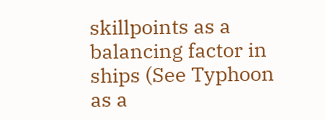skillpoints as a balancing factor in ships (See Typhoon as a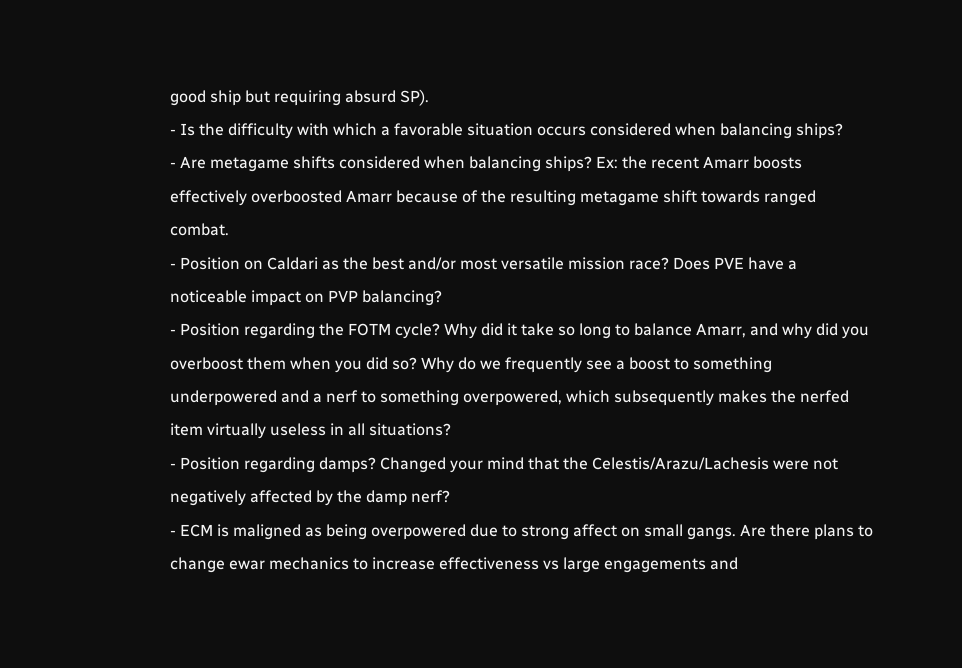good ship but requiring absurd SP).
- Is the difficulty with which a favorable situation occurs considered when balancing ships?
- Are metagame shifts considered when balancing ships? Ex: the recent Amarr boosts effectively overboosted Amarr because of the resulting metagame shift towards ranged combat.
- Position on Caldari as the best and/or most versatile mission race? Does PVE have a noticeable impact on PVP balancing?
- Position regarding the FOTM cycle? Why did it take so long to balance Amarr, and why did you overboost them when you did so? Why do we frequently see a boost to something underpowered and a nerf to something overpowered, which subsequently makes the nerfed item virtually useless in all situations?
- Position regarding damps? Changed your mind that the Celestis/Arazu/Lachesis were not negatively affected by the damp nerf?
- ECM is maligned as being overpowered due to strong affect on small gangs. Are there plans to change ewar mechanics to increase effectiveness vs large engagements and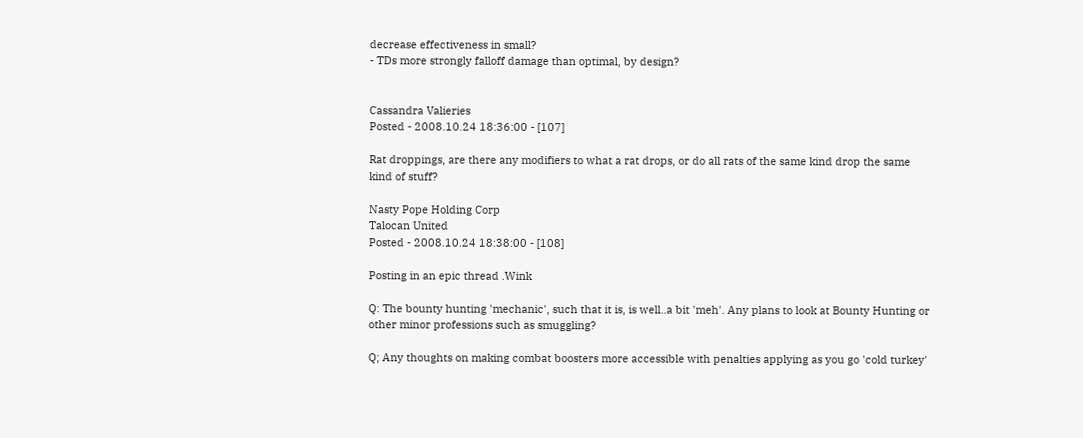decrease effectiveness in small?
- TDs more strongly falloff damage than optimal, by design?


Cassandra Valieries
Posted - 2008.10.24 18:36:00 - [107]

Rat droppings, are there any modifiers to what a rat drops, or do all rats of the same kind drop the same kind of stuff?

Nasty Pope Holding Corp
Talocan United
Posted - 2008.10.24 18:38:00 - [108]

Posting in an epic thread .Wink

Q: The bounty hunting 'mechanic', such that it is, is well..a bit 'meh'. Any plans to look at Bounty Hunting or other minor professions such as smuggling?

Q; Any thoughts on making combat boosters more accessible with penalties applying as you go 'cold turkey'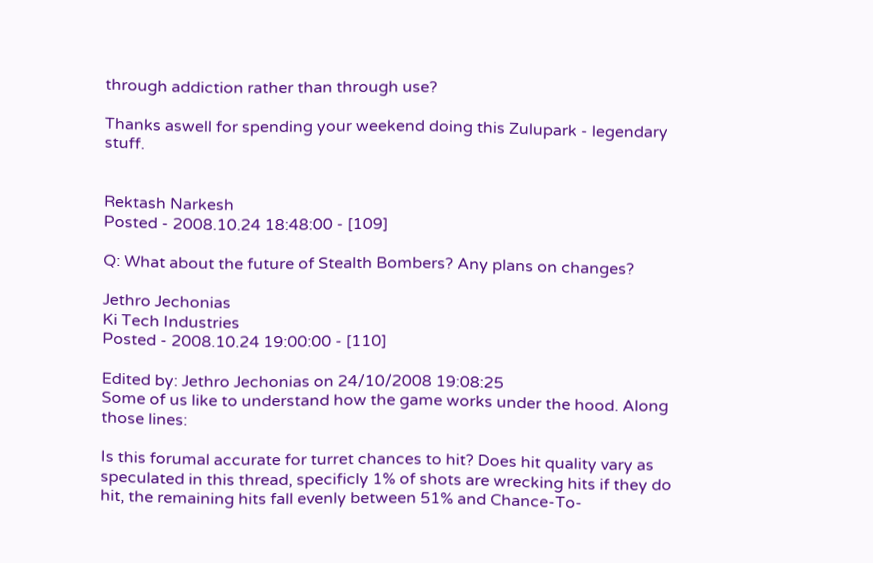through addiction rather than through use?

Thanks aswell for spending your weekend doing this Zulupark - legendary stuff.


Rektash Narkesh
Posted - 2008.10.24 18:48:00 - [109]

Q: What about the future of Stealth Bombers? Any plans on changes?

Jethro Jechonias
Ki Tech Industries
Posted - 2008.10.24 19:00:00 - [110]

Edited by: Jethro Jechonias on 24/10/2008 19:08:25
Some of us like to understand how the game works under the hood. Along those lines:

Is this forumal accurate for turret chances to hit? Does hit quality vary as speculated in this thread, specificly 1% of shots are wrecking hits if they do hit, the remaining hits fall evenly between 51% and Chance-To-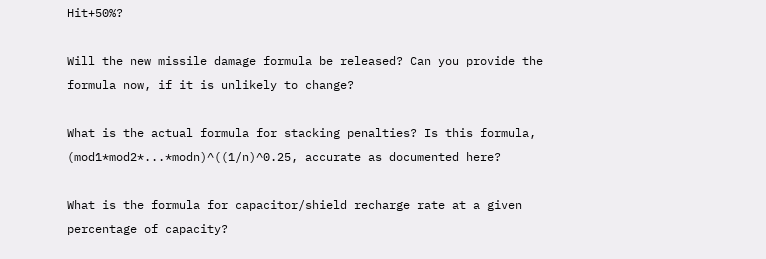Hit+50%?

Will the new missile damage formula be released? Can you provide the formula now, if it is unlikely to change?

What is the actual formula for stacking penalties? Is this formula, (mod1*mod2*...*modn)^((1/n)^0.25, accurate as documented here?

What is the formula for capacitor/shield recharge rate at a given percentage of capacity?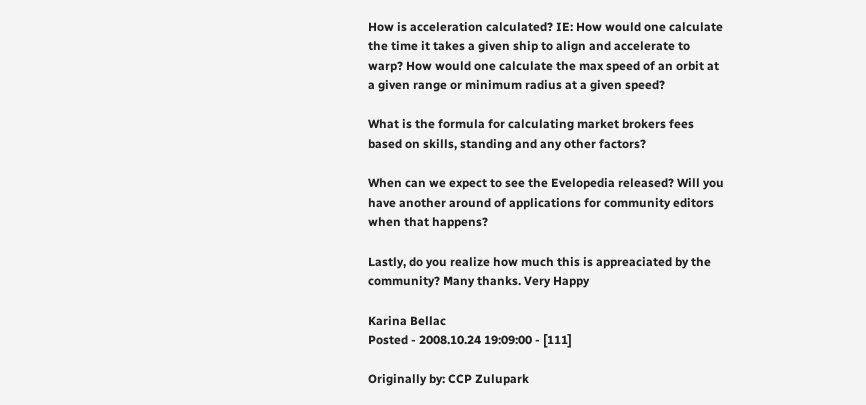How is acceleration calculated? IE: How would one calculate the time it takes a given ship to align and accelerate to warp? How would one calculate the max speed of an orbit at a given range or minimum radius at a given speed?

What is the formula for calculating market brokers fees based on skills, standing and any other factors?

When can we expect to see the Evelopedia released? Will you have another around of applications for community editors when that happens?

Lastly, do you realize how much this is appreaciated by the community? Many thanks. Very Happy

Karina Bellac
Posted - 2008.10.24 19:09:00 - [111]

Originally by: CCP Zulupark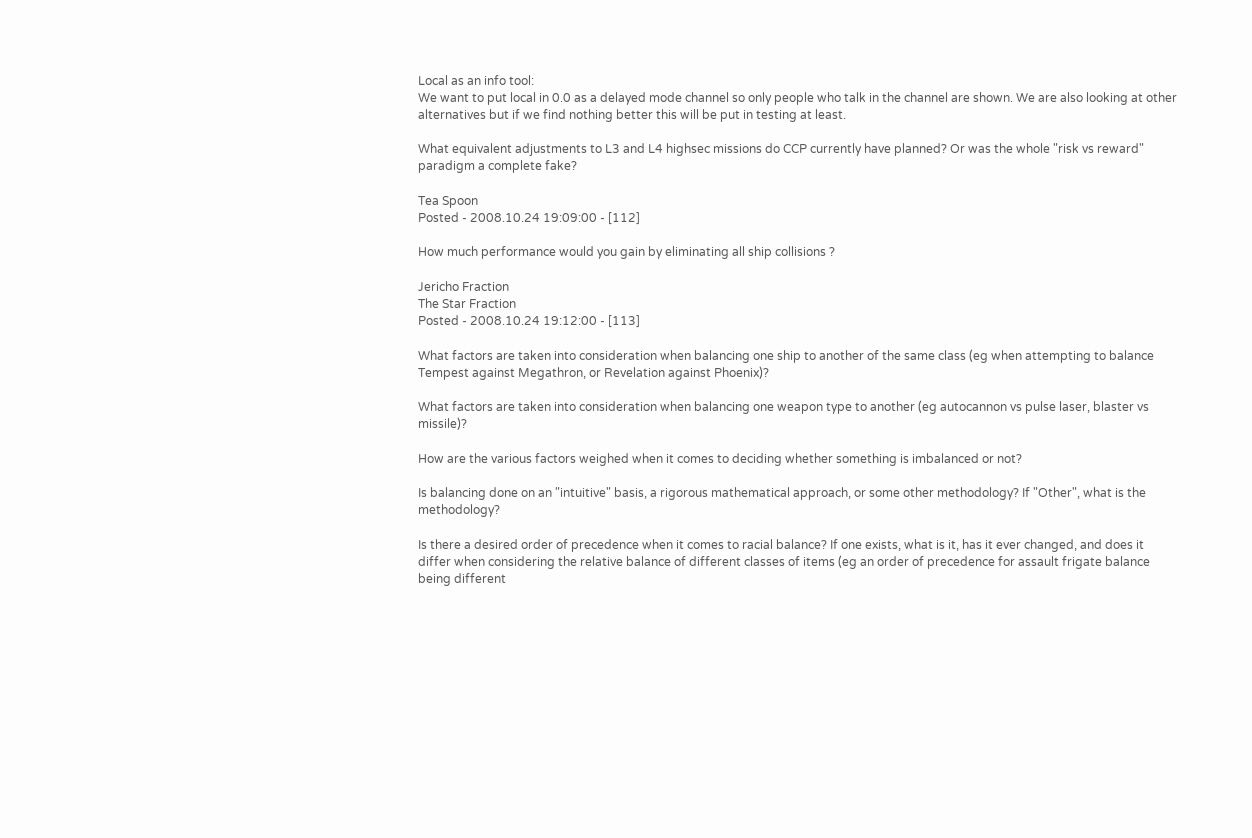Local as an info tool:
We want to put local in 0.0 as a delayed mode channel so only people who talk in the channel are shown. We are also looking at other alternatives but if we find nothing better this will be put in testing at least.

What equivalent adjustments to L3 and L4 highsec missions do CCP currently have planned? Or was the whole "risk vs reward" paradigm a complete fake?

Tea Spoon
Posted - 2008.10.24 19:09:00 - [112]

How much performance would you gain by eliminating all ship collisions ?

Jericho Fraction
The Star Fraction
Posted - 2008.10.24 19:12:00 - [113]

What factors are taken into consideration when balancing one ship to another of the same class (eg when attempting to balance Tempest against Megathron, or Revelation against Phoenix)?

What factors are taken into consideration when balancing one weapon type to another (eg autocannon vs pulse laser, blaster vs missile)?

How are the various factors weighed when it comes to deciding whether something is imbalanced or not?

Is balancing done on an "intuitive" basis, a rigorous mathematical approach, or some other methodology? If "Other", what is the methodology?

Is there a desired order of precedence when it comes to racial balance? If one exists, what is it, has it ever changed, and does it differ when considering the relative balance of different classes of items (eg an order of precedence for assault frigate balance being different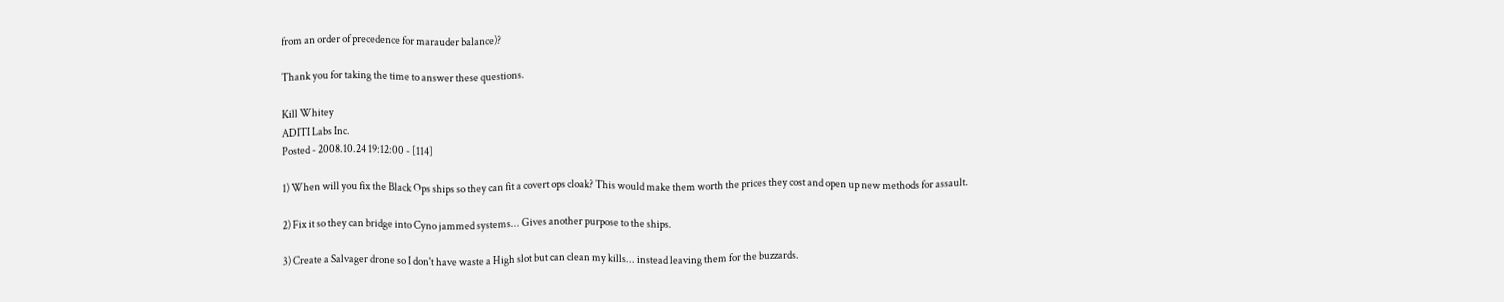from an order of precedence for marauder balance)?

Thank you for taking the time to answer these questions.

Kill Whitey
ADITI Labs Inc.
Posted - 2008.10.24 19:12:00 - [114]

1) When will you fix the Black Ops ships so they can fit a covert ops cloak? This would make them worth the prices they cost and open up new methods for assault.

2) Fix it so they can bridge into Cyno jammed systems... Gives another purpose to the ships.

3) Create a Salvager drone so I don't have waste a High slot but can clean my kills... instead leaving them for the buzzards.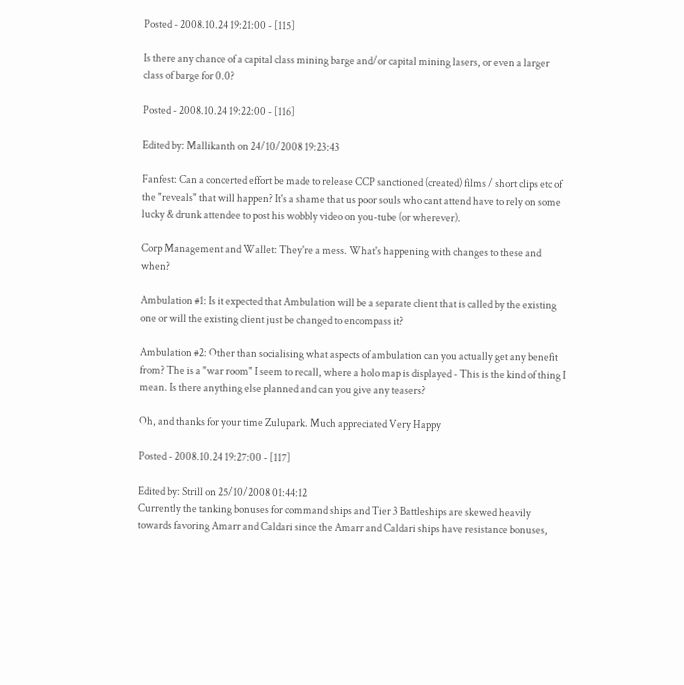Posted - 2008.10.24 19:21:00 - [115]

Is there any chance of a capital class mining barge and/or capital mining lasers, or even a larger class of barge for 0.0?

Posted - 2008.10.24 19:22:00 - [116]

Edited by: Mallikanth on 24/10/2008 19:23:43

Fanfest: Can a concerted effort be made to release CCP sanctioned (created) films / short clips etc of the "reveals" that will happen? It's a shame that us poor souls who cant attend have to rely on some lucky & drunk attendee to post his wobbly video on you-tube (or wherever).

Corp Management and Wallet: They're a mess. What's happening with changes to these and when?

Ambulation #1: Is it expected that Ambulation will be a separate client that is called by the existing one or will the existing client just be changed to encompass it?

Ambulation #2: Other than socialising what aspects of ambulation can you actually get any benefit from? The is a "war room" I seem to recall, where a holo map is displayed - This is the kind of thing I mean. Is there anything else planned and can you give any teasers?

Oh, and thanks for your time Zulupark. Much appreciated Very Happy

Posted - 2008.10.24 19:27:00 - [117]

Edited by: Strill on 25/10/2008 01:44:12
Currently the tanking bonuses for command ships and Tier 3 Battleships are skewed heavily towards favoring Amarr and Caldari since the Amarr and Caldari ships have resistance bonuses,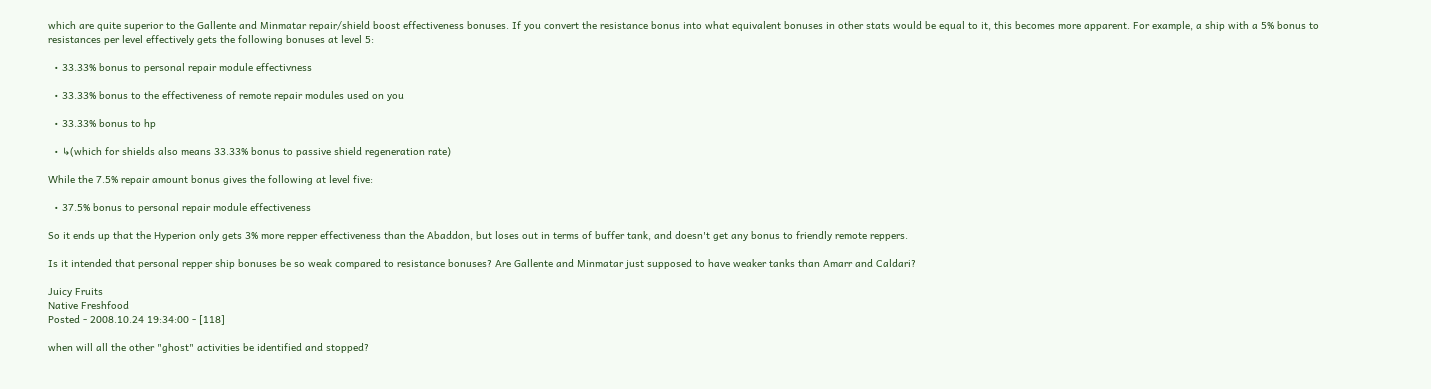which are quite superior to the Gallente and Minmatar repair/shield boost effectiveness bonuses. If you convert the resistance bonus into what equivalent bonuses in other stats would be equal to it, this becomes more apparent. For example, a ship with a 5% bonus to resistances per level effectively gets the following bonuses at level 5:

  • 33.33% bonus to personal repair module effectivness

  • 33.33% bonus to the effectiveness of remote repair modules used on you

  • 33.33% bonus to hp

  • ↳(which for shields also means 33.33% bonus to passive shield regeneration rate)

While the 7.5% repair amount bonus gives the following at level five:

  • 37.5% bonus to personal repair module effectiveness

So it ends up that the Hyperion only gets 3% more repper effectiveness than the Abaddon, but loses out in terms of buffer tank, and doesn't get any bonus to friendly remote reppers.

Is it intended that personal repper ship bonuses be so weak compared to resistance bonuses? Are Gallente and Minmatar just supposed to have weaker tanks than Amarr and Caldari?

Juicy Fruits
Native Freshfood
Posted - 2008.10.24 19:34:00 - [118]

when will all the other "ghost" activities be identified and stopped?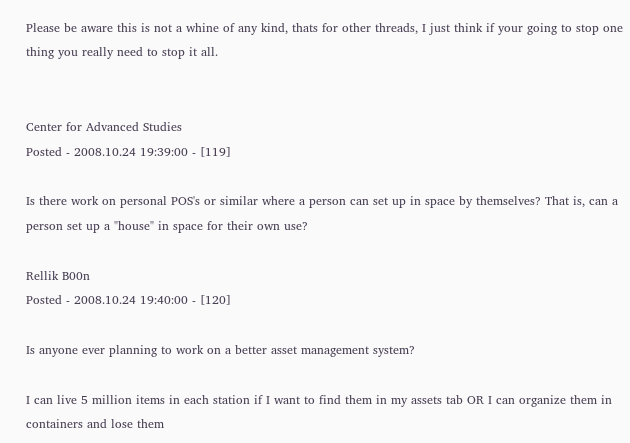Please be aware this is not a whine of any kind, thats for other threads, I just think if your going to stop one thing you really need to stop it all.


Center for Advanced Studies
Posted - 2008.10.24 19:39:00 - [119]

Is there work on personal POS's or similar where a person can set up in space by themselves? That is, can a person set up a "house" in space for their own use?

Rellik B00n
Posted - 2008.10.24 19:40:00 - [120]

Is anyone ever planning to work on a better asset management system?

I can live 5 million items in each station if I want to find them in my assets tab OR I can organize them in containers and lose them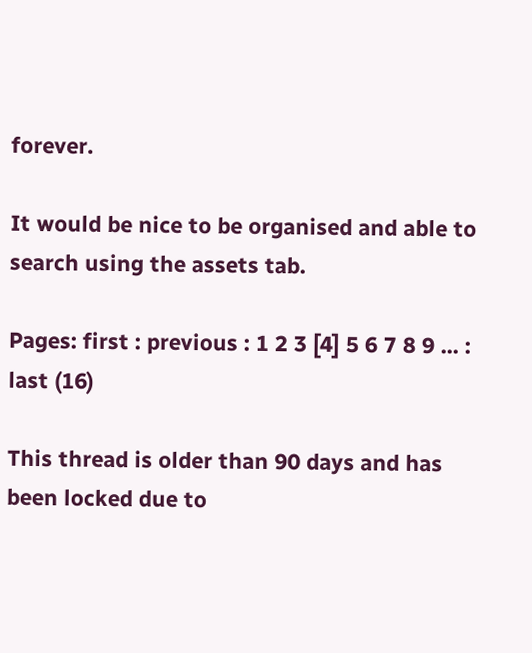forever.

It would be nice to be organised and able to search using the assets tab.

Pages: first : previous : 1 2 3 [4] 5 6 7 8 9 ... : last (16)

This thread is older than 90 days and has been locked due to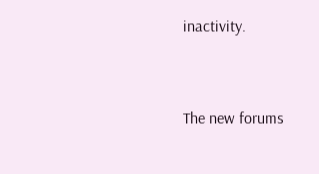inactivity.


The new forums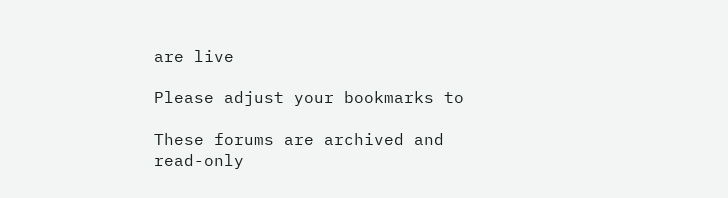are live

Please adjust your bookmarks to

These forums are archived and read-only